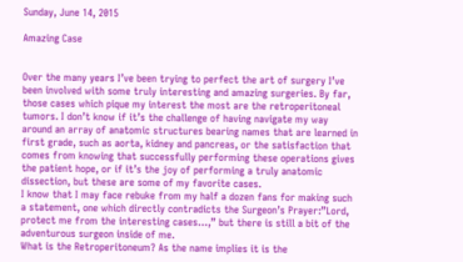Sunday, June 14, 2015

Amazing Case


Over the many years I’ve been trying to perfect the art of surgery I’ve been involved with some truly interesting and amazing surgeries. By far, those cases which pique my interest the most are the retroperitoneal tumors. I don’t know if it’s the challenge of having navigate my way around an array of anatomic structures bearing names that are learned in first grade, such as aorta, kidney and pancreas, or the satisfaction that comes from knowing that successfully performing these operations gives the patient hope, or if it’s the joy of performing a truly anatomic dissection, but these are some of my favorite cases.
I know that I may face rebuke from my half a dozen fans for making such a statement, one which directly contradicts the Surgeon’s Prayer:”Lord, protect me from the interesting cases…,” but there is still a bit of the adventurous surgeon inside of me.
What is the Retroperitoneum? As the name implies it is the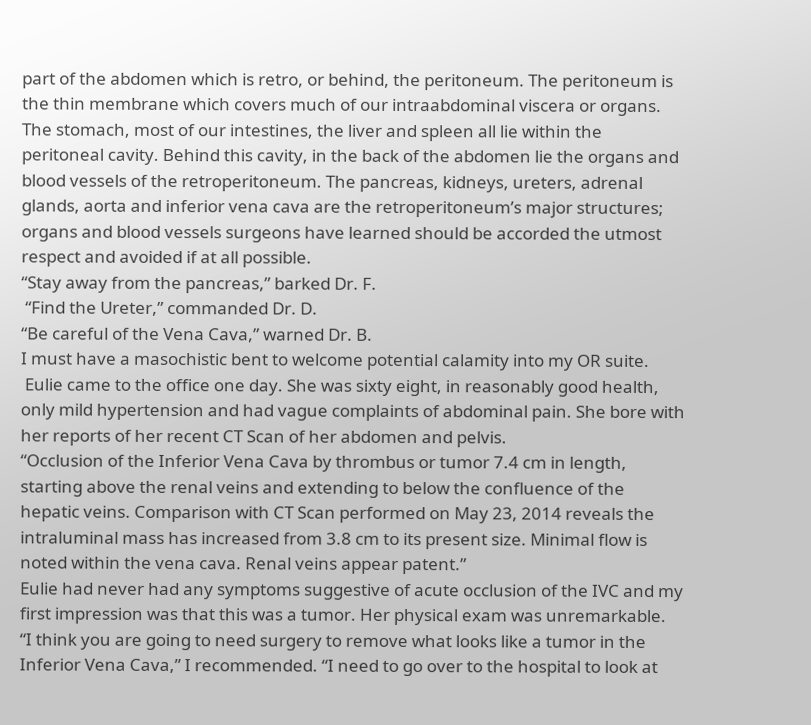part of the abdomen which is retro, or behind, the peritoneum. The peritoneum is the thin membrane which covers much of our intraabdominal viscera or organs. The stomach, most of our intestines, the liver and spleen all lie within the peritoneal cavity. Behind this cavity, in the back of the abdomen lie the organs and blood vessels of the retroperitoneum. The pancreas, kidneys, ureters, adrenal glands, aorta and inferior vena cava are the retroperitoneum’s major structures; organs and blood vessels surgeons have learned should be accorded the utmost respect and avoided if at all possible.
“Stay away from the pancreas,” barked Dr. F.
 “Find the Ureter,” commanded Dr. D.
“Be careful of the Vena Cava,” warned Dr. B.
I must have a masochistic bent to welcome potential calamity into my OR suite.
 Eulie came to the office one day. She was sixty eight, in reasonably good health, only mild hypertension and had vague complaints of abdominal pain. She bore with her reports of her recent CT Scan of her abdomen and pelvis.
“Occlusion of the Inferior Vena Cava by thrombus or tumor 7.4 cm in length, starting above the renal veins and extending to below the confluence of the hepatic veins. Comparison with CT Scan performed on May 23, 2014 reveals the intraluminal mass has increased from 3.8 cm to its present size. Minimal flow is noted within the vena cava. Renal veins appear patent.”
Eulie had never had any symptoms suggestive of acute occlusion of the IVC and my first impression was that this was a tumor. Her physical exam was unremarkable.
“I think you are going to need surgery to remove what looks like a tumor in the Inferior Vena Cava,” I recommended. “I need to go over to the hospital to look at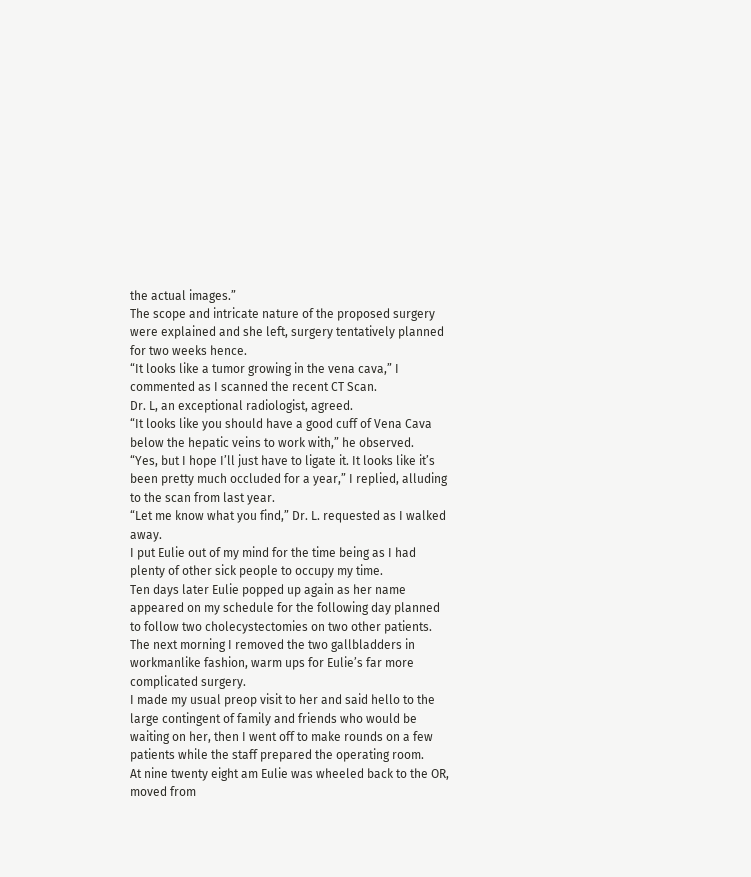the actual images.”
The scope and intricate nature of the proposed surgery were explained and she left, surgery tentatively planned for two weeks hence.
“It looks like a tumor growing in the vena cava,” I commented as I scanned the recent CT Scan.
Dr. L, an exceptional radiologist, agreed.
“It looks like you should have a good cuff of Vena Cava below the hepatic veins to work with,” he observed.
“Yes, but I hope I’ll just have to ligate it. It looks like it’s been pretty much occluded for a year,” I replied, alluding to the scan from last year.
“Let me know what you find,” Dr. L. requested as I walked away.
I put Eulie out of my mind for the time being as I had plenty of other sick people to occupy my time.
Ten days later Eulie popped up again as her name appeared on my schedule for the following day planned to follow two cholecystectomies on two other patients.
The next morning I removed the two gallbladders in workmanlike fashion, warm ups for Eulie’s far more complicated surgery.
I made my usual preop visit to her and said hello to the large contingent of family and friends who would be waiting on her, then I went off to make rounds on a few patients while the staff prepared the operating room.
At nine twenty eight am Eulie was wheeled back to the OR, moved from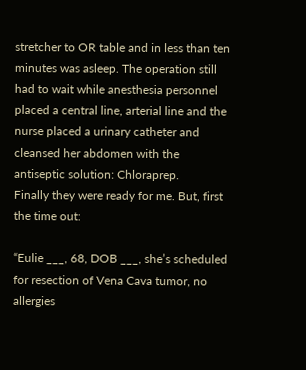stretcher to OR table and in less than ten minutes was asleep. The operation still had to wait while anesthesia personnel placed a central line, arterial line and the nurse placed a urinary catheter and cleansed her abdomen with the antiseptic solution: Chloraprep.
Finally they were ready for me. But, first the time out:

“Eulie ___, 68, DOB ___, she’s scheduled for resection of Vena Cava tumor, no allergies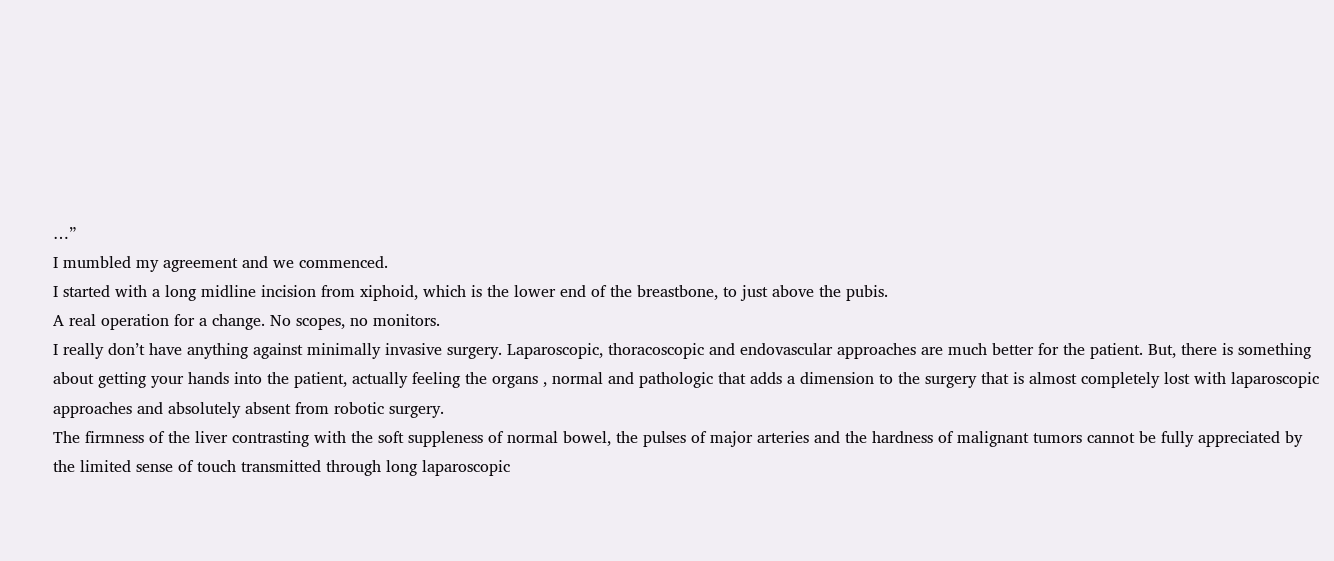…”
I mumbled my agreement and we commenced.
I started with a long midline incision from xiphoid, which is the lower end of the breastbone, to just above the pubis.
A real operation for a change. No scopes, no monitors.
I really don’t have anything against minimally invasive surgery. Laparoscopic, thoracoscopic and endovascular approaches are much better for the patient. But, there is something about getting your hands into the patient, actually feeling the organs , normal and pathologic that adds a dimension to the surgery that is almost completely lost with laparoscopic approaches and absolutely absent from robotic surgery.
The firmness of the liver contrasting with the soft suppleness of normal bowel, the pulses of major arteries and the hardness of malignant tumors cannot be fully appreciated by the limited sense of touch transmitted through long laparoscopic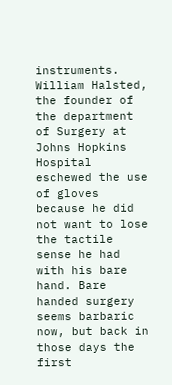instruments. William Halsted, the founder of the department of Surgery at Johns Hopkins Hospital eschewed the use of gloves because he did not want to lose the tactile sense he had with his bare hand. Bare handed surgery seems barbaric now, but back in those days the first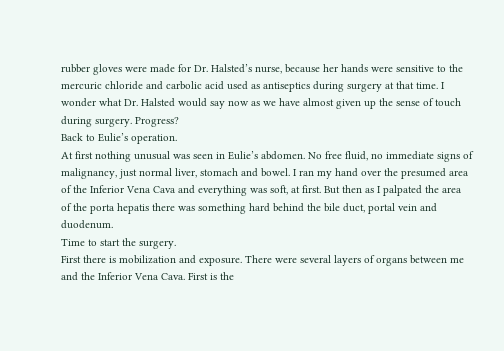rubber gloves were made for Dr. Halsted’s nurse, because her hands were sensitive to the mercuric chloride and carbolic acid used as antiseptics during surgery at that time. I wonder what Dr. Halsted would say now as we have almost given up the sense of touch during surgery. Progress?
Back to Eulie’s operation.
At first nothing unusual was seen in Eulie’s abdomen. No free fluid, no immediate signs of malignancy, just normal liver, stomach and bowel. I ran my hand over the presumed area of the Inferior Vena Cava and everything was soft, at first. But then as I palpated the area of the porta hepatis there was something hard behind the bile duct, portal vein and duodenum.
Time to start the surgery.
First there is mobilization and exposure. There were several layers of organs between me and the Inferior Vena Cava. First is the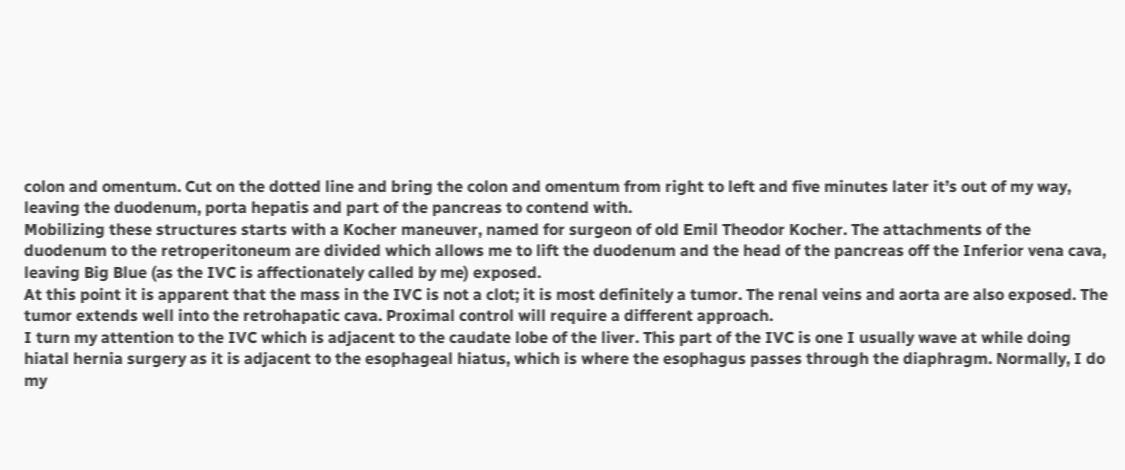colon and omentum. Cut on the dotted line and bring the colon and omentum from right to left and five minutes later it’s out of my way, leaving the duodenum, porta hepatis and part of the pancreas to contend with.
Mobilizing these structures starts with a Kocher maneuver, named for surgeon of old Emil Theodor Kocher. The attachments of the duodenum to the retroperitoneum are divided which allows me to lift the duodenum and the head of the pancreas off the Inferior vena cava, leaving Big Blue (as the IVC is affectionately called by me) exposed.
At this point it is apparent that the mass in the IVC is not a clot; it is most definitely a tumor. The renal veins and aorta are also exposed. The tumor extends well into the retrohapatic cava. Proximal control will require a different approach.
I turn my attention to the IVC which is adjacent to the caudate lobe of the liver. This part of the IVC is one I usually wave at while doing hiatal hernia surgery as it is adjacent to the esophageal hiatus, which is where the esophagus passes through the diaphragm. Normally, I do my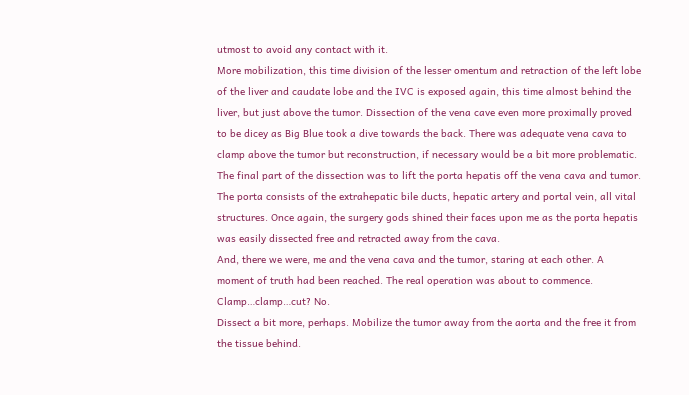utmost to avoid any contact with it.
More mobilization, this time division of the lesser omentum and retraction of the left lobe of the liver and caudate lobe and the IVC is exposed again, this time almost behind the liver, but just above the tumor. Dissection of the vena cave even more proximally proved to be dicey as Big Blue took a dive towards the back. There was adequate vena cava to clamp above the tumor but reconstruction, if necessary would be a bit more problematic.
The final part of the dissection was to lift the porta hepatis off the vena cava and tumor. The porta consists of the extrahepatic bile ducts, hepatic artery and portal vein, all vital structures. Once again, the surgery gods shined their faces upon me as the porta hepatis was easily dissected free and retracted away from the cava.
And, there we were, me and the vena cava and the tumor, staring at each other. A moment of truth had been reached. The real operation was about to commence.
Clamp…clamp…cut? No.
Dissect a bit more, perhaps. Mobilize the tumor away from the aorta and the free it from the tissue behind.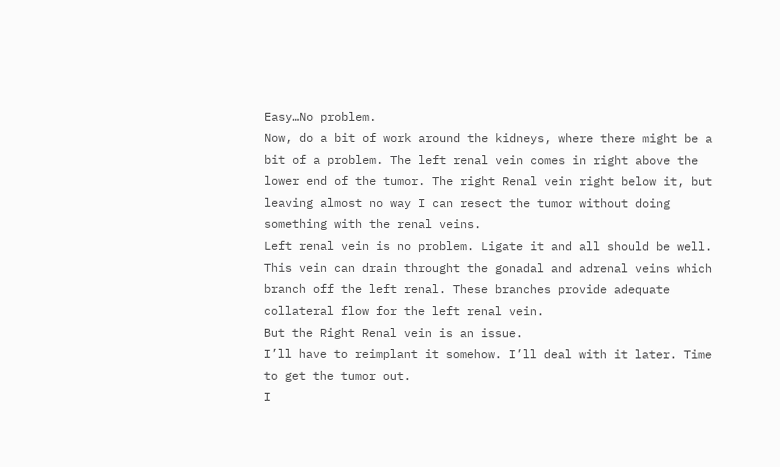Easy…No problem.
Now, do a bit of work around the kidneys, where there might be a bit of a problem. The left renal vein comes in right above the lower end of the tumor. The right Renal vein right below it, but leaving almost no way I can resect the tumor without doing something with the renal veins.
Left renal vein is no problem. Ligate it and all should be well. This vein can drain throught the gonadal and adrenal veins which branch off the left renal. These branches provide adequate collateral flow for the left renal vein.
But the Right Renal vein is an issue.
I’ll have to reimplant it somehow. I’ll deal with it later. Time to get the tumor out.
I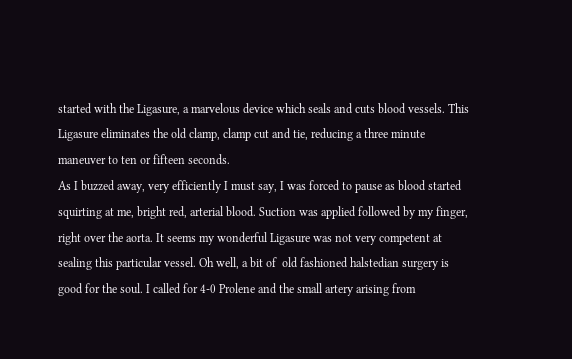started with the Ligasure, a marvelous device which seals and cuts blood vessels. This Ligasure eliminates the old clamp, clamp cut and tie, reducing a three minute maneuver to ten or fifteen seconds.
As I buzzed away, very efficiently I must say, I was forced to pause as blood started squirting at me, bright red, arterial blood. Suction was applied followed by my finger, right over the aorta. It seems my wonderful Ligasure was not very competent at sealing this particular vessel. Oh well, a bit of  old fashioned halstedian surgery is good for the soul. I called for 4-0 Prolene and the small artery arising from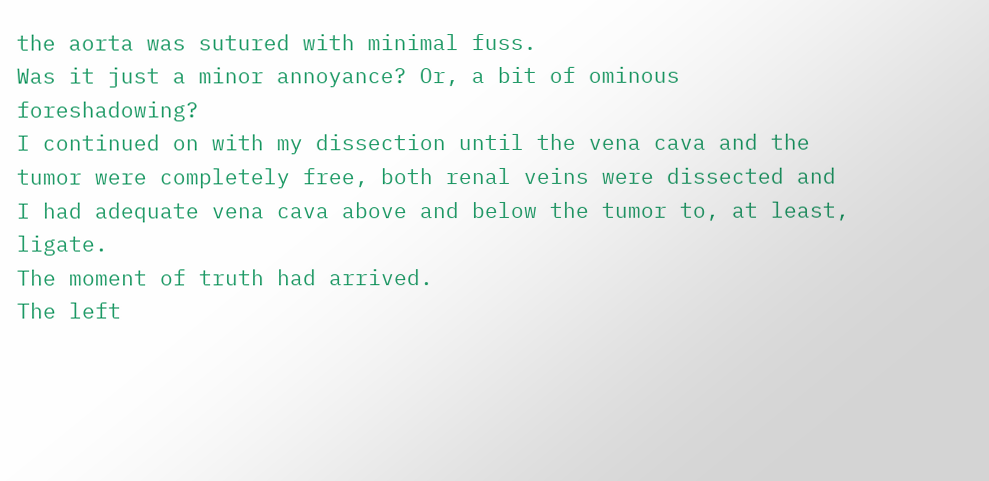the aorta was sutured with minimal fuss.
Was it just a minor annoyance? Or, a bit of ominous foreshadowing?
I continued on with my dissection until the vena cava and the tumor were completely free, both renal veins were dissected and I had adequate vena cava above and below the tumor to, at least, ligate.
The moment of truth had arrived.
The left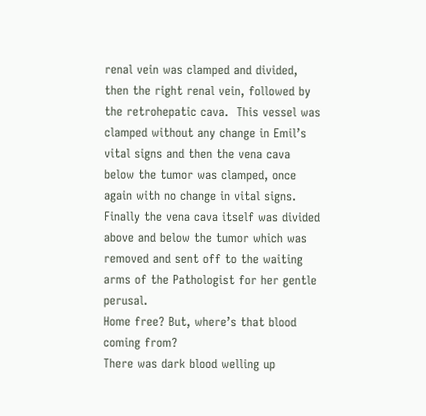renal vein was clamped and divided, then the right renal vein, followed by the retrohepatic cava.  This vessel was clamped without any change in Emil’s vital signs and then the vena cava below the tumor was clamped, once again with no change in vital signs. Finally the vena cava itself was divided above and below the tumor which was removed and sent off to the waiting arms of the Pathologist for her gentle perusal.
Home free? But, where’s that blood coming from?
There was dark blood welling up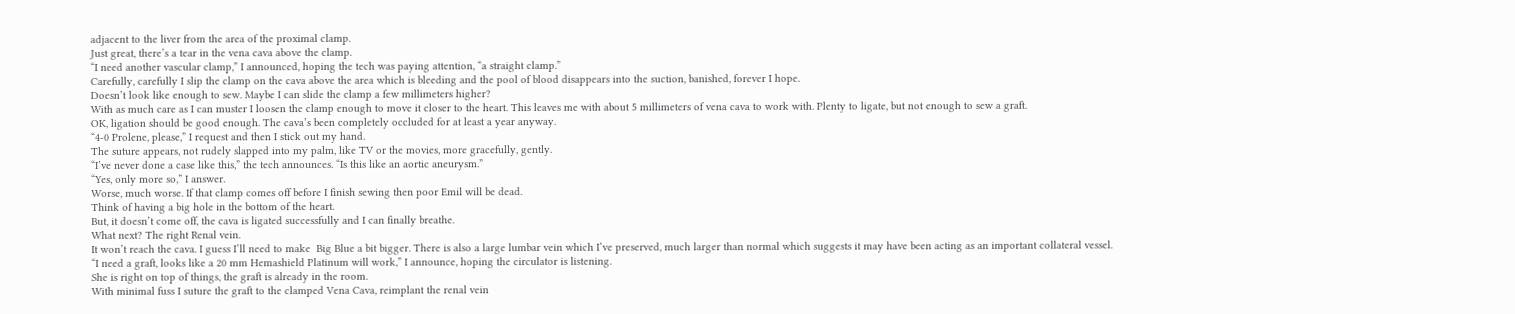adjacent to the liver from the area of the proximal clamp.
Just great, there’s a tear in the vena cava above the clamp.
“I need another vascular clamp,” I announced, hoping the tech was paying attention, “a straight clamp.”
Carefully, carefully I slip the clamp on the cava above the area which is bleeding and the pool of blood disappears into the suction, banished, forever I hope.
Doesn’t look like enough to sew. Maybe I can slide the clamp a few millimeters higher?
With as much care as I can muster I loosen the clamp enough to move it closer to the heart. This leaves me with about 5 millimeters of vena cava to work with. Plenty to ligate, but not enough to sew a graft.
OK, ligation should be good enough. The cava’s been completely occluded for at least a year anyway.
“4-0 Prolene, please,” I request and then I stick out my hand.
The suture appears, not rudely slapped into my palm, like TV or the movies, more gracefully, gently.
“I’ve never done a case like this,” the tech announces. “Is this like an aortic aneurysm.”
“Yes, only more so,” I answer.
Worse, much worse. If that clamp comes off before I finish sewing then poor Emil will be dead.
Think of having a big hole in the bottom of the heart.
But, it doesn’t come off, the cava is ligated successfully and I can finally breathe.
What next? The right Renal vein.
It won’t reach the cava. I guess I’ll need to make  Big Blue a bit bigger. There is also a large lumbar vein which I’ve preserved, much larger than normal which suggests it may have been acting as an important collateral vessel.
“I need a graft, looks like a 20 mm Hemashield Platinum will work,” I announce, hoping the circulator is listening.
She is right on top of things, the graft is already in the room.
With minimal fuss I suture the graft to the clamped Vena Cava, reimplant the renal vein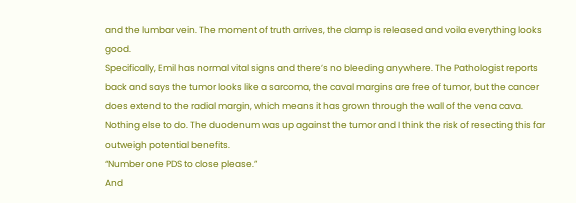and the lumbar vein. The moment of truth arrives, the clamp is released and voila everything looks good.
Specifically, Emil has normal vital signs and there’s no bleeding anywhere. The Pathologist reports back and says the tumor looks like a sarcoma, the caval margins are free of tumor, but the cancer does extend to the radial margin, which means it has grown through the wall of the vena cava.
Nothing else to do. The duodenum was up against the tumor and I think the risk of resecting this far outweigh potential benefits.
“Number one PDS to close please.”
And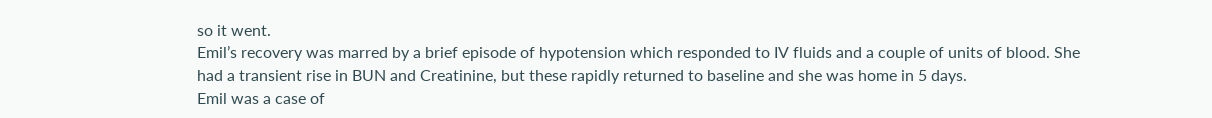so it went.
Emil’s recovery was marred by a brief episode of hypotension which responded to IV fluids and a couple of units of blood. She had a transient rise in BUN and Creatinine, but these rapidly returned to baseline and she was home in 5 days.
Emil was a case of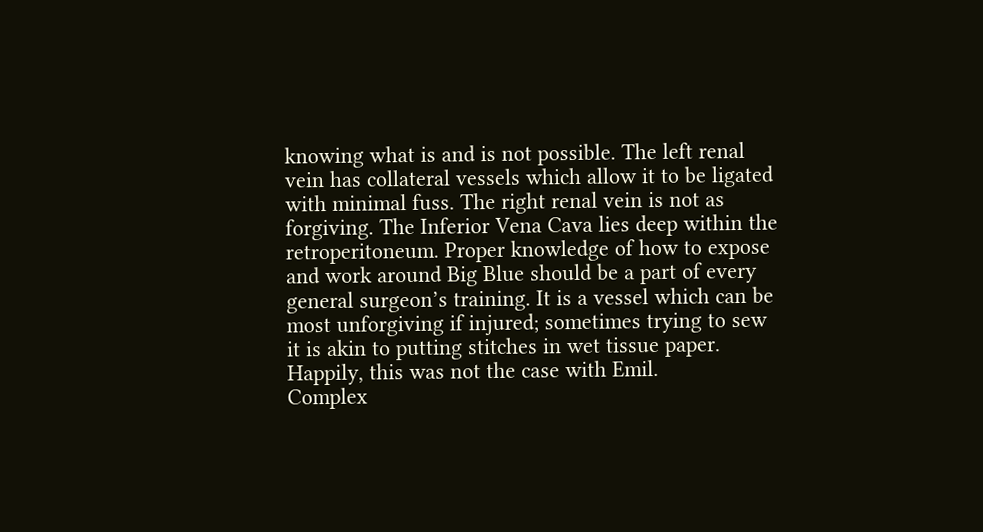knowing what is and is not possible. The left renal vein has collateral vessels which allow it to be ligated with minimal fuss. The right renal vein is not as forgiving. The Inferior Vena Cava lies deep within the retroperitoneum. Proper knowledge of how to expose and work around Big Blue should be a part of every general surgeon’s training. It is a vessel which can be most unforgiving if injured; sometimes trying to sew it is akin to putting stitches in wet tissue paper. Happily, this was not the case with Emil.
Complex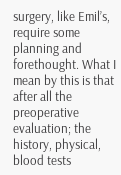surgery, like Emil’s, require some planning and forethought. What I mean by this is that after all the preoperative evaluation; the history, physical, blood tests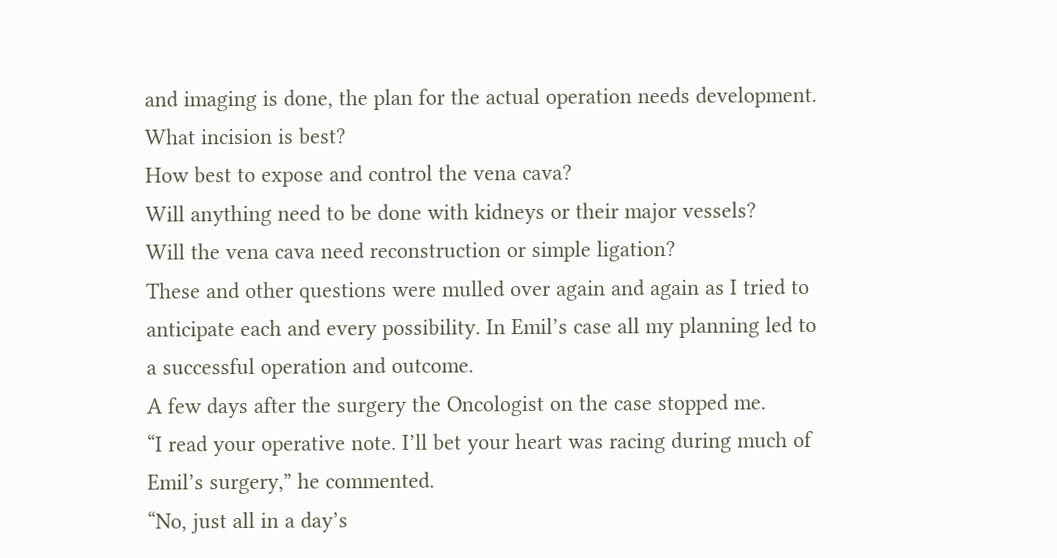and imaging is done, the plan for the actual operation needs development.
What incision is best?
How best to expose and control the vena cava?
Will anything need to be done with kidneys or their major vessels?
Will the vena cava need reconstruction or simple ligation?
These and other questions were mulled over again and again as I tried to anticipate each and every possibility. In Emil’s case all my planning led to a successful operation and outcome.
A few days after the surgery the Oncologist on the case stopped me.
“I read your operative note. I’ll bet your heart was racing during much of Emil’s surgery,” he commented.
“No, just all in a day’s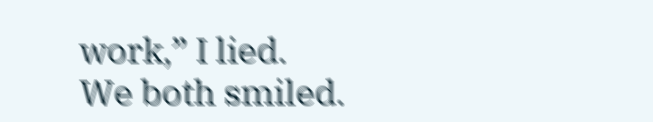work,” I lied.
We both smiled.